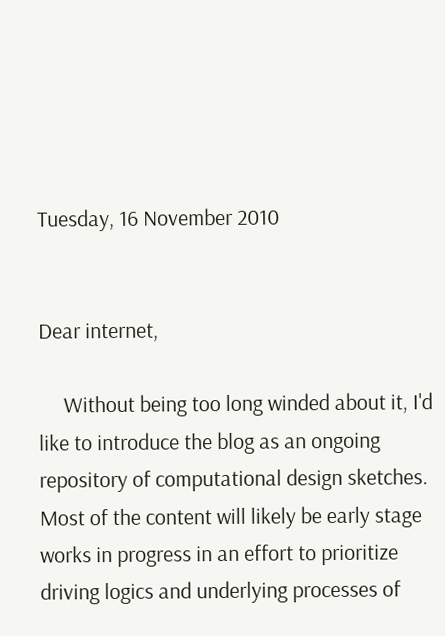Tuesday, 16 November 2010


Dear internet,

     Without being too long winded about it, I'd like to introduce the blog as an ongoing repository of computational design sketches. Most of the content will likely be early stage works in progress in an effort to prioritize driving logics and underlying processes of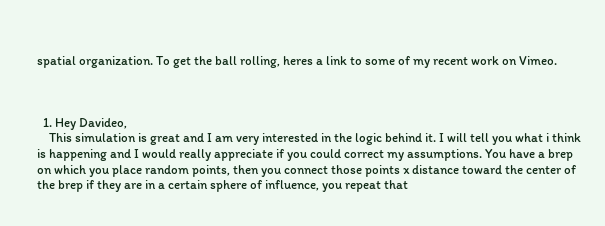spatial organization. To get the ball rolling, heres a link to some of my recent work on Vimeo.



  1. Hey Davideo,
    This simulation is great and I am very interested in the logic behind it. I will tell you what i think is happening and I would really appreciate if you could correct my assumptions. You have a brep on which you place random points, then you connect those points x distance toward the center of the brep if they are in a certain sphere of influence, you repeat that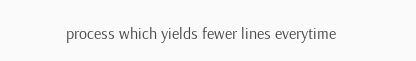process which yields fewer lines everytime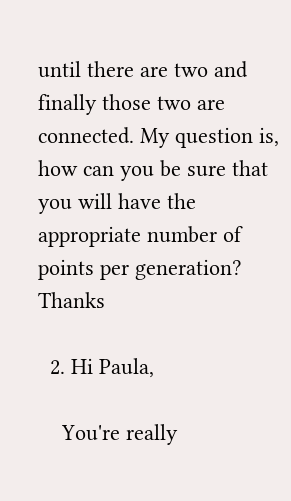until there are two and finally those two are connected. My question is, how can you be sure that you will have the appropriate number of points per generation? Thanks

  2. Hi Paula,

    You're really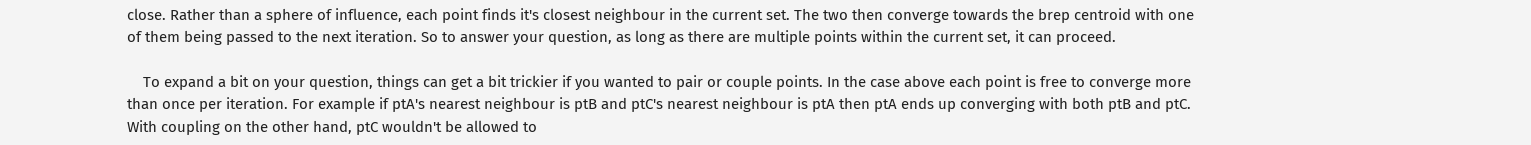close. Rather than a sphere of influence, each point finds it's closest neighbour in the current set. The two then converge towards the brep centroid with one of them being passed to the next iteration. So to answer your question, as long as there are multiple points within the current set, it can proceed.

    To expand a bit on your question, things can get a bit trickier if you wanted to pair or couple points. In the case above each point is free to converge more than once per iteration. For example if ptA's nearest neighbour is ptB and ptC's nearest neighbour is ptA then ptA ends up converging with both ptB and ptC. With coupling on the other hand, ptC wouldn't be allowed to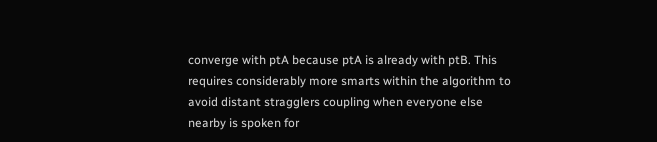converge with ptA because ptA is already with ptB. This requires considerably more smarts within the algorithm to avoid distant stragglers coupling when everyone else nearby is spoken for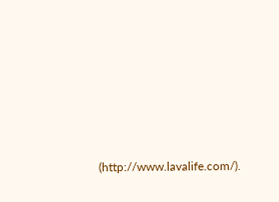(http://www.lavalife.com/).